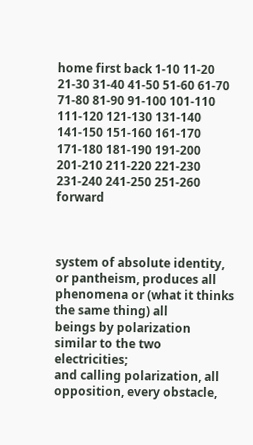home first back 1-10 11-20 21-30 31-40 41-50 51-60 61-70 71-80 81-90 91-100 101-110 111-120 121-130 131-140 141-150 151-160 161-170 171-180 181-190 191-200 201-210 211-220 221-230 231-240 241-250 251-260 forward



system of absolute identity, or pantheism, produces all
phenomena or (what it thinks the same thing) all
beings by polarization similar to the two electricities;
and calling polarization, all opposition, every obstacle,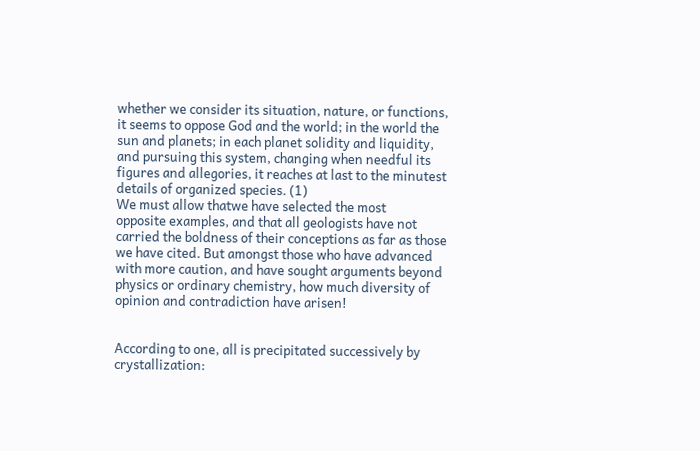whether we consider its situation, nature, or functions,
it seems to oppose God and the world; in the world the
sun and planets; in each planet solidity and liquidity,
and pursuing this system, changing when needful its
figures and allegories, it reaches at last to the minutest
details of organized species. (1)
We must allow thatwe have selected the most
opposite examples, and that all geologists have not
carried the boldness of their conceptions as far as those
we have cited. But amongst those who have advanced
with more caution, and have sought arguments beyond
physics or ordinary chemistry, how much diversity of
opinion and contradiction have arisen!


According to one, all is precipitated successively by
crystallization: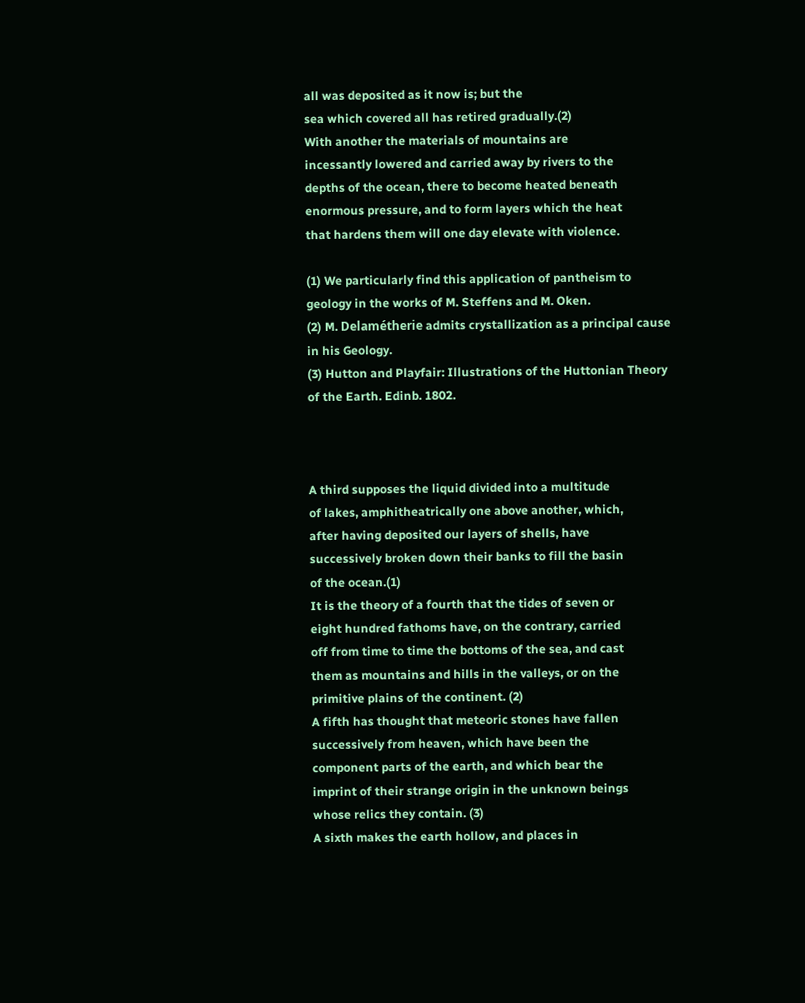all was deposited as it now is; but the
sea which covered all has retired gradually.(2)
With another the materials of mountains are
incessantly lowered and carried away by rivers to the
depths of the ocean, there to become heated beneath
enormous pressure, and to form layers which the heat
that hardens them will one day elevate with violence.

(1) We particularly find this application of pantheism to
geology in the works of M. Steffens and M. Oken.
(2) M. Delamétherie admits crystallization as a principal cause
in his Geology.
(3) Hutton and Playfair: Illustrations of the Huttonian Theory
of the Earth. Edinb. 1802.



A third supposes the liquid divided into a multitude
of lakes, amphitheatrically one above another, which,
after having deposited our layers of shells, have
successively broken down their banks to fill the basin
of the ocean.(1)
It is the theory of a fourth that the tides of seven or
eight hundred fathoms have, on the contrary, carried
off from time to time the bottoms of the sea, and cast
them as mountains and hills in the valleys, or on the
primitive plains of the continent. (2)
A fifth has thought that meteoric stones have fallen
successively from heaven, which have been the
component parts of the earth, and which bear the
imprint of their strange origin in the unknown beings
whose relics they contain. (3)
A sixth makes the earth hollow, and places in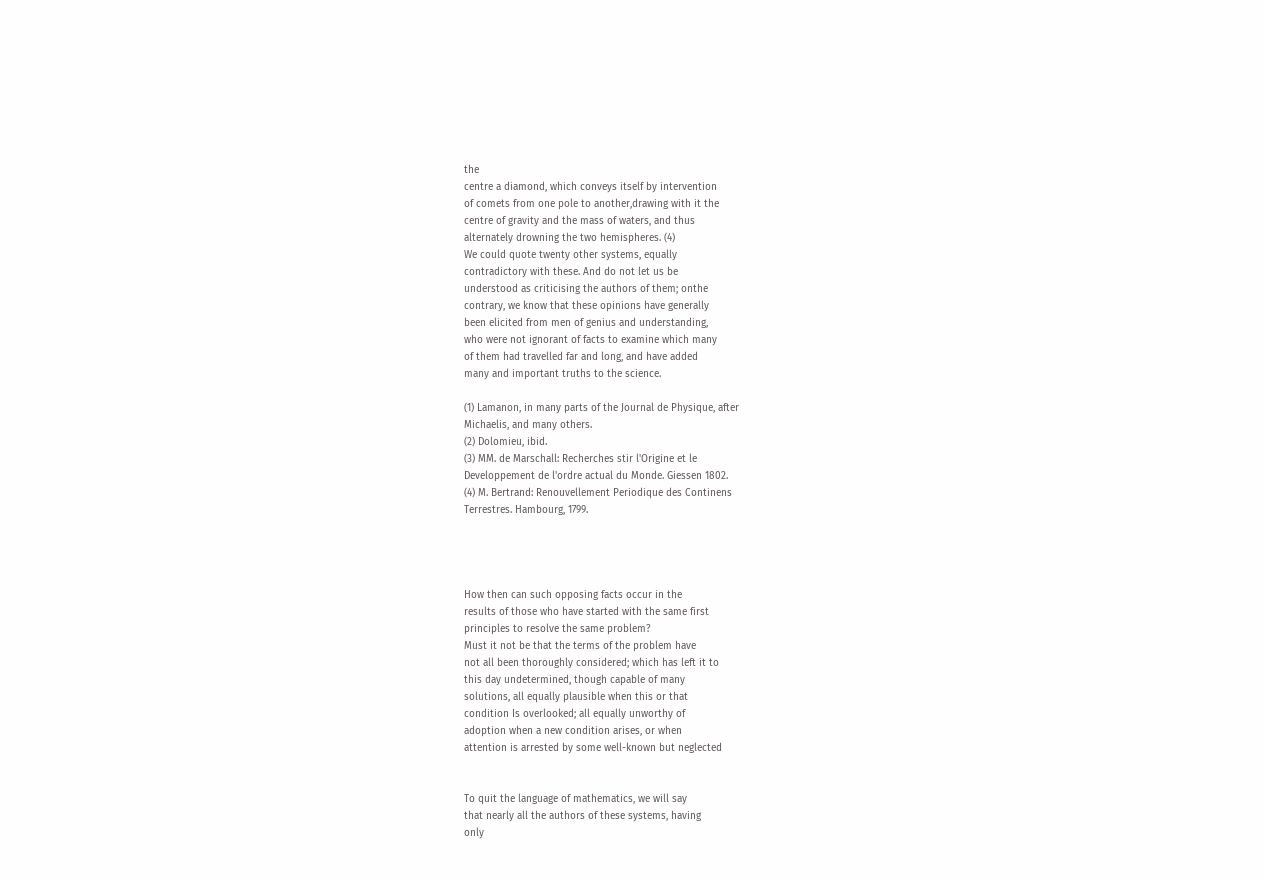the
centre a diamond, which conveys itself by intervention
of comets from one pole to another,drawing with it the
centre of gravity and the mass of waters, and thus
alternately drowning the two hemispheres. (4)
We could quote twenty other systems, equally
contradictory with these. And do not let us be
understood as criticising the authors of them; onthe
contrary, we know that these opinions have generally
been elicited from men of genius and understanding,
who were not ignorant of facts to examine which many
of them had travelled far and long, and have added
many and important truths to the science.

(1) Lamanon, in many parts of the Journal de Physique, after
Michaelis, and many others.
(2) Dolomieu, ibid.
(3) MM. de Marschall: Recherches stir l'Origine et le
Developpement de l'ordre actual du Monde. Giessen 1802.
(4) M. Bertrand: Renouvellement Periodique des Continens
Terrestres. Hambourg, 1799.




How then can such opposing facts occur in the
results of those who have started with the same first
principles to resolve the same problem?
Must it not be that the terms of the problem have
not all been thoroughly considered; which has left it to
this day undetermined, though capable of many
solutions, all equally plausible when this or that
condition Is overlooked; all equally unworthy of
adoption when a new condition arises, or when
attention is arrested by some well-known but neglected


To quit the language of mathematics, we will say
that nearly all the authors of these systems, having
only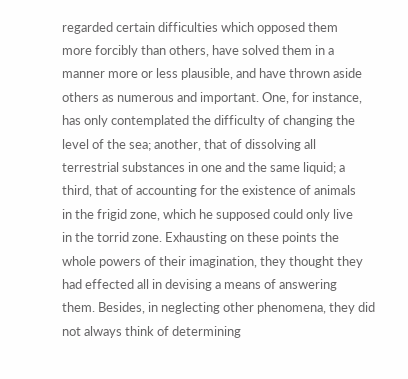regarded certain difficulties which opposed them
more forcibly than others, have solved them in a
manner more or less plausible, and have thrown aside
others as numerous and important. One, for instance,
has only contemplated the difficulty of changing the
level of the sea; another, that of dissolving all
terrestrial substances in one and the same liquid; a
third, that of accounting for the existence of animals
in the frigid zone, which he supposed could only live
in the torrid zone. Exhausting on these points the
whole powers of their imagination, they thought they
had effected all in devising a means of answering
them. Besides, in neglecting other phenomena, they did
not always think of determining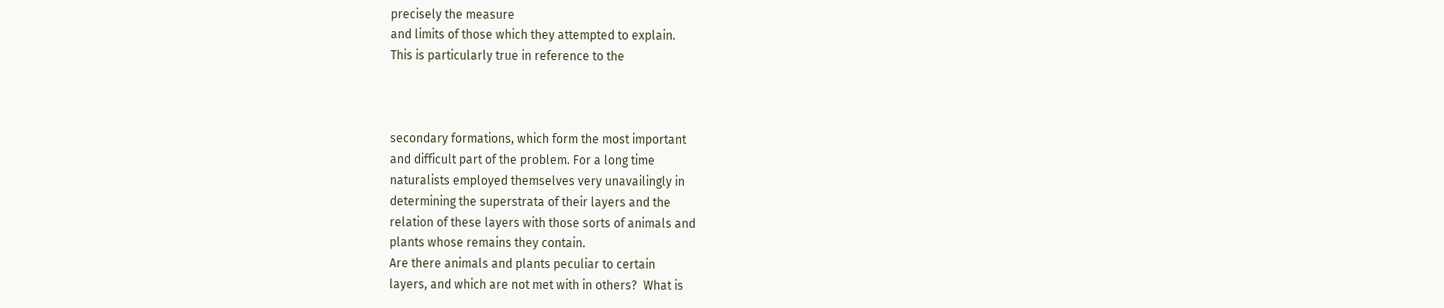precisely the measure
and limits of those which they attempted to explain.
This is particularly true in reference to the



secondary formations, which form the most important
and difficult part of the problem. For a long time
naturalists employed themselves very unavailingly in
determining the superstrata of their layers and the
relation of these layers with those sorts of animals and
plants whose remains they contain.
Are there animals and plants peculiar to certain
layers, and which are not met with in others?  What is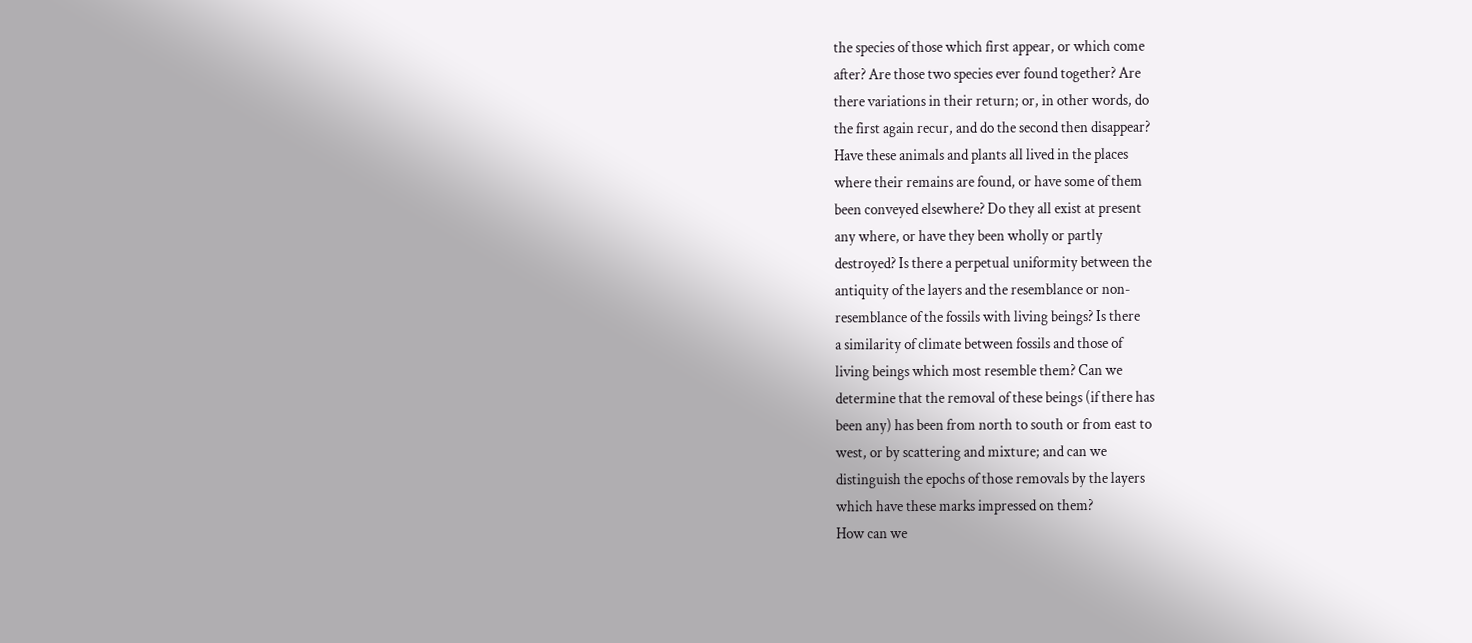the species of those which first appear, or which come
after? Are those two species ever found together? Are
there variations in their return; or, in other words, do
the first again recur, and do the second then disappear?
Have these animals and plants all lived in the places
where their remains are found, or have some of them
been conveyed elsewhere? Do they all exist at present
any where, or have they been wholly or partly
destroyed? Is there a perpetual uniformity between the
antiquity of the layers and the resemblance or non-
resemblance of the fossils with living beings? Is there
a similarity of climate between fossils and those of
living beings which most resemble them? Can we
determine that the removal of these beings (if there has
been any) has been from north to south or from east to
west, or by scattering and mixture; and can we
distinguish the epochs of those removals by the layers
which have these marks impressed on them?
How can we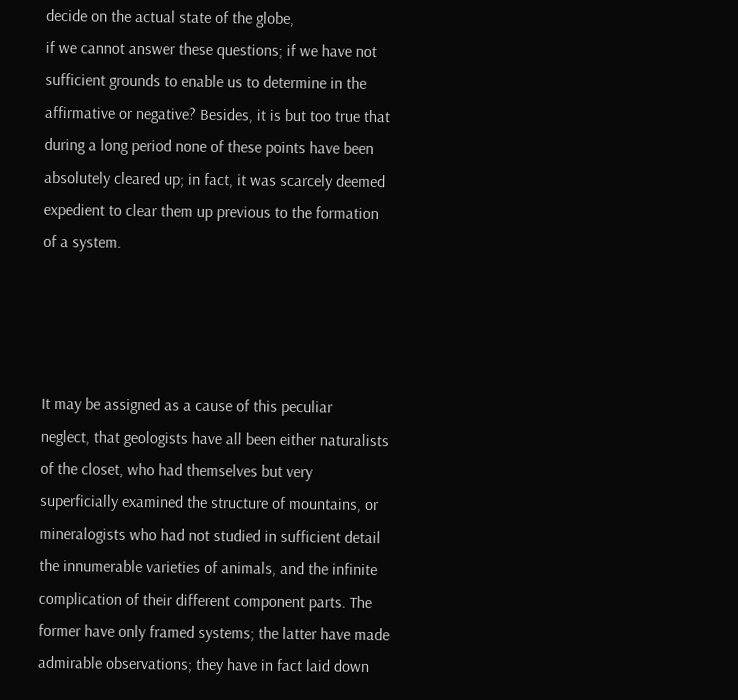decide on the actual state of the globe,
if we cannot answer these questions; if we have not
sufficient grounds to enable us to determine in the
affirmative or negative? Besides, it is but too true that
during a long period none of these points have been
absolutely cleared up; in fact, it was scarcely deemed
expedient to clear them up previous to the formation
of a system.




It may be assigned as a cause of this peculiar
neglect, that geologists have all been either naturalists
of the closet, who had themselves but very
superficially examined the structure of mountains, or
mineralogists who had not studied in sufficient detail
the innumerable varieties of animals, and the infinite
complication of their different component parts. The
former have only framed systems; the latter have made
admirable observations; they have in fact laid down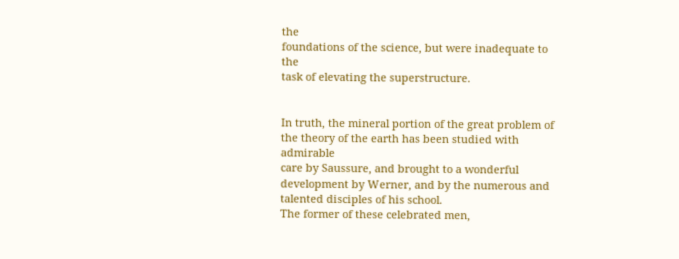the
foundations of the science, but were inadequate to the
task of elevating the superstructure.


In truth, the mineral portion of the great problem of
the theory of the earth has been studied with admirable
care by Saussure, and brought to a wonderful
development by Werner, and by the numerous and
talented disciples of his school.
The former of these celebrated men,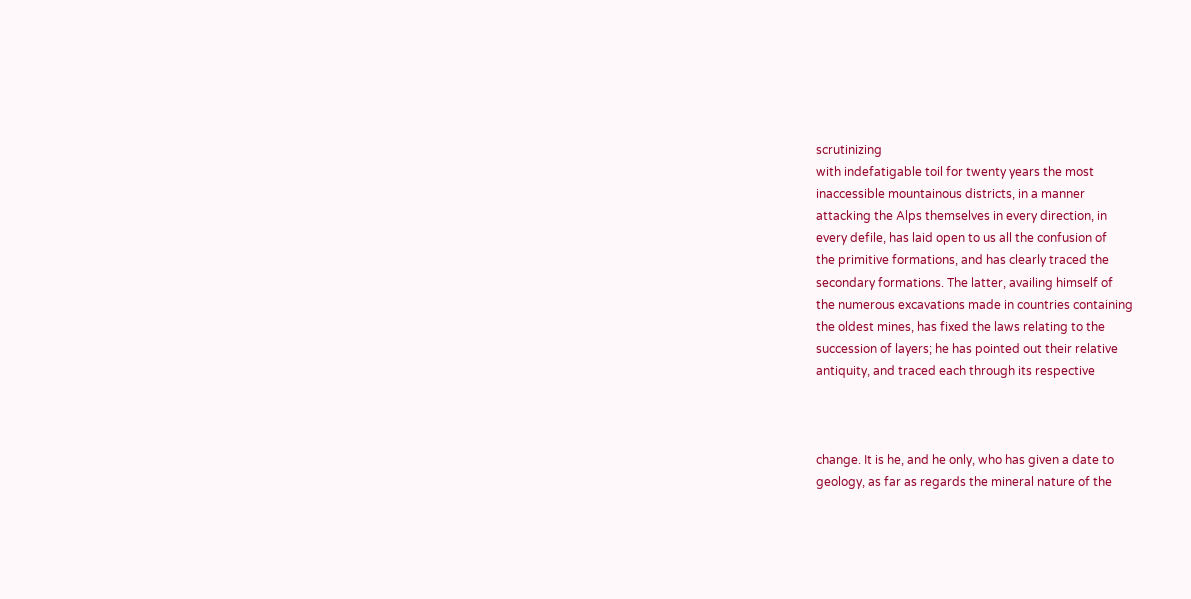scrutinizing
with indefatigable toil for twenty years the most
inaccessible mountainous districts, in a manner
attacking the Alps themselves in every direction, in
every defile, has laid open to us all the confusion of
the primitive formations, and has clearly traced the
secondary formations. The latter, availing himself of
the numerous excavations made in countries containing
the oldest mines, has fixed the laws relating to the
succession of layers; he has pointed out their relative
antiquity, and traced each through its respective



change. It is he, and he only, who has given a date to
geology, as far as regards the mineral nature of the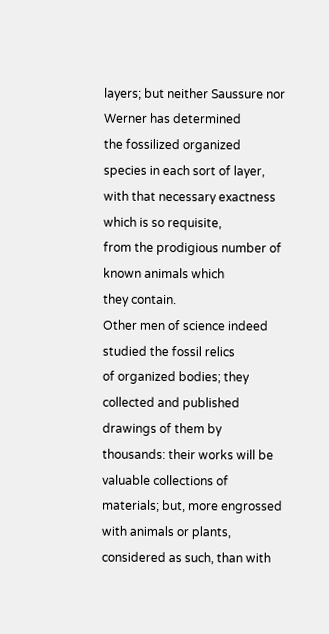layers; but neither Saussure nor Werner has determined
the fossilized organized species in each sort of layer,
with that necessary exactness which is so requisite,
from the prodigious number of known animals which
they contain.
Other men of science indeed studied the fossil relics
of organized bodies; they collected and published
drawings of them by thousands: their works will be
valuable collections of materials; but, more engrossed
with animals or plants, considered as such, than with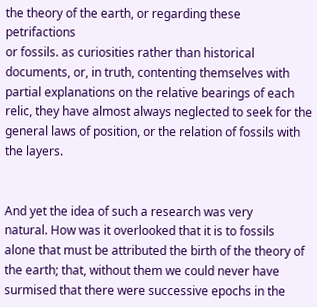the theory of the earth, or regarding these petrifactions
or fossils. as curiosities rather than historical
documents, or, in truth, contenting themselves with
partial explanations on the relative bearings of each
relic, they have almost always neglected to seek for the
general laws of position, or the relation of fossils with
the layers.


And yet the idea of such a research was very
natural. How was it overlooked that it is to fossils
alone that must be attributed the birth of the theory of
the earth; that, without them we could never have
surmised that there were successive epochs in the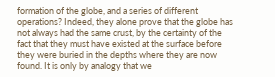formation of the globe, and a series of different
operations? Indeed, they alone prove that the globe has
not always had the same crust, by the certainty of the
fact that they must have existed at the surface before
they were buried in the depths where they are now
found. It is only by analogy that we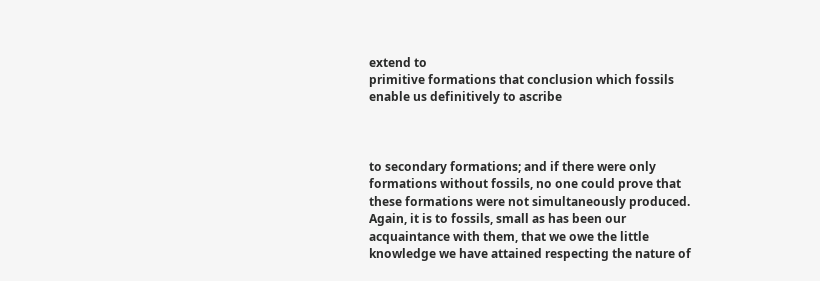extend to
primitive formations that conclusion which fossils
enable us definitively to ascribe



to secondary formations; and if there were only
formations without fossils, no one could prove that
these formations were not simultaneously produced.
Again, it is to fossils, small as has been our
acquaintance with them, that we owe the little
knowledge we have attained respecting the nature of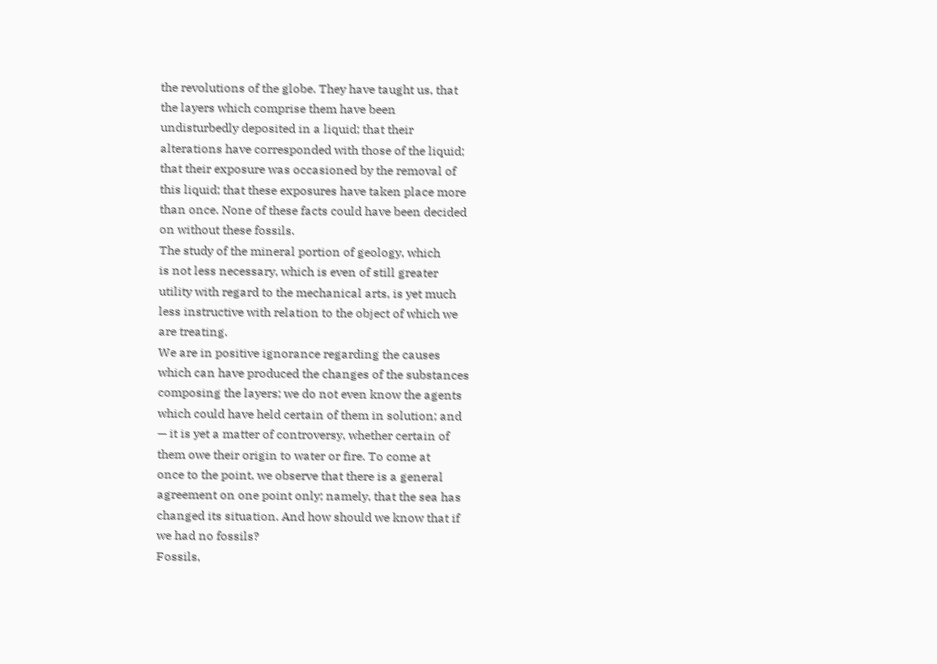the revolutions of the globe. They have taught us, that
the layers which comprise them have been
undisturbedly deposited in a liquid; that their
alterations have corresponded with those of the liquid;
that their exposure was occasioned by the removal of
this liquid; that these exposures have taken place more
than once. None of these facts could have been decided
on without these fossils.
The study of the mineral portion of geology, which
is not less necessary, which is even of still greater
utility with regard to the mechanical arts, is yet much
less instructive with relation to the object of which we
are treating.
We are in positive ignorance regarding the causes
which can have produced the changes of the substances
composing the layers; we do not even know the agents
which could have held certain of them in solution; and
— it is yet a matter of controversy, whether certain of
them owe their origin to water or fire. To come at
once to the point, we observe that there is a general
agreement on one point only; namely, that the sea has
changed its situation. And how should we know that if
we had no fossils?
Fossils,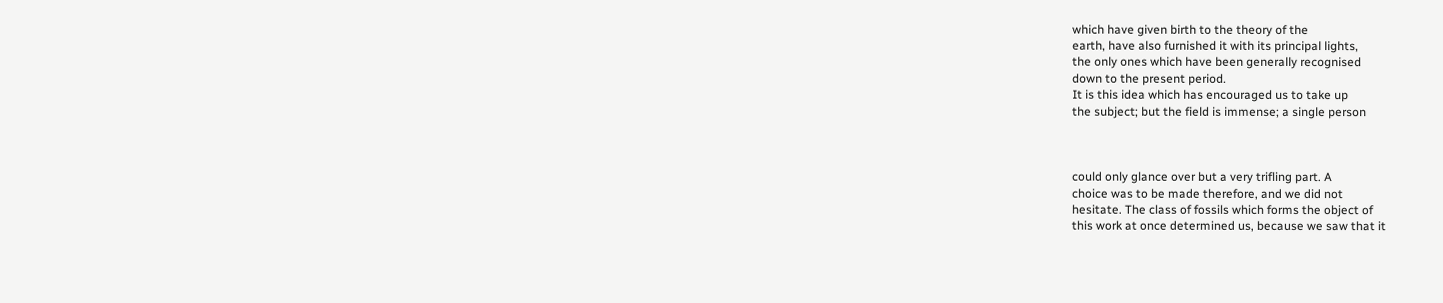which have given birth to the theory of the
earth, have also furnished it with its principal lights,
the only ones which have been generally recognised
down to the present period.
It is this idea which has encouraged us to take up
the subject; but the field is immense; a single person



could only glance over but a very trifling part. A
choice was to be made therefore, and we did not
hesitate. The class of fossils which forms the object of
this work at once determined us, because we saw that it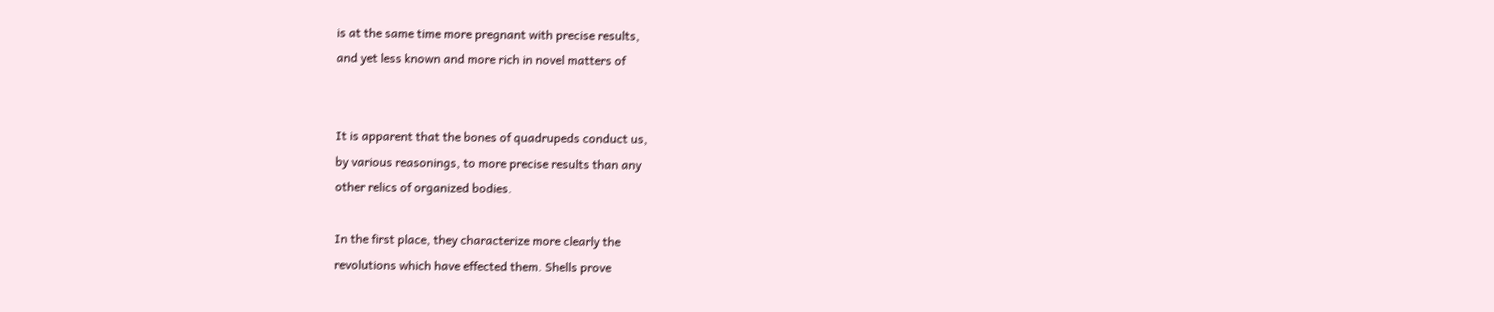is at the same time more pregnant with precise results,
and yet less known and more rich in novel matters of


It is apparent that the bones of quadrupeds conduct us,
by various reasonings, to more precise results than any
other relics of organized bodies.

In the first place, they characterize more clearly the
revolutions which have effected them. Shells prove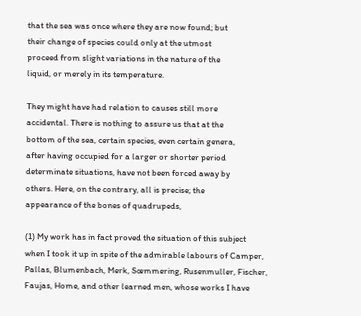that the sea was once where they are now found; but
their change of species could only at the utmost
proceed from slight variations in the nature of the
liquid, or merely in its temperature.

They might have had relation to causes still more
accidental. There is nothing to assure us that at the
bottom of the sea, certain species, even certain genera,
after having occupied for a larger or shorter period
determinate situations, have not been forced away by
others. Here, on the contrary, all is precise; the
appearance of the bones of quadrupeds,

(1) My work has in fact proved the situation of this subject
when I took it up in spite of the admirable labours of Camper,
Pallas, Blumenbach, Merk, Sœmmering, Rusenmuller, Fischer,
Faujas, Home, and other learned men, whose works I have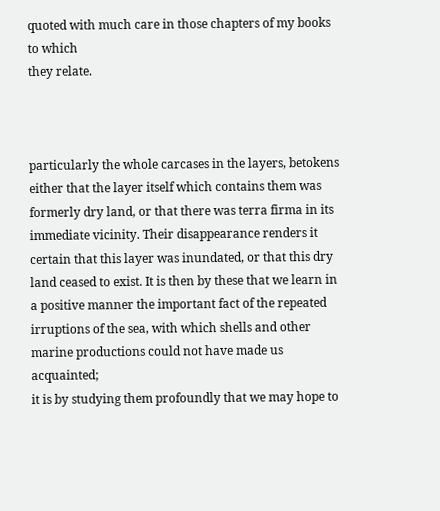quoted with much care in those chapters of my books to which
they relate.



particularly the whole carcases in the layers, betokens
either that the layer itself which contains them was
formerly dry land, or that there was terra firma in its
immediate vicinity. Their disappearance renders it
certain that this layer was inundated, or that this dry
land ceased to exist. It is then by these that we learn in
a positive manner the important fact of the repeated
irruptions of the sea, with which shells and other
marine productions could not have made us acquainted;
it is by studying them profoundly that we may hope to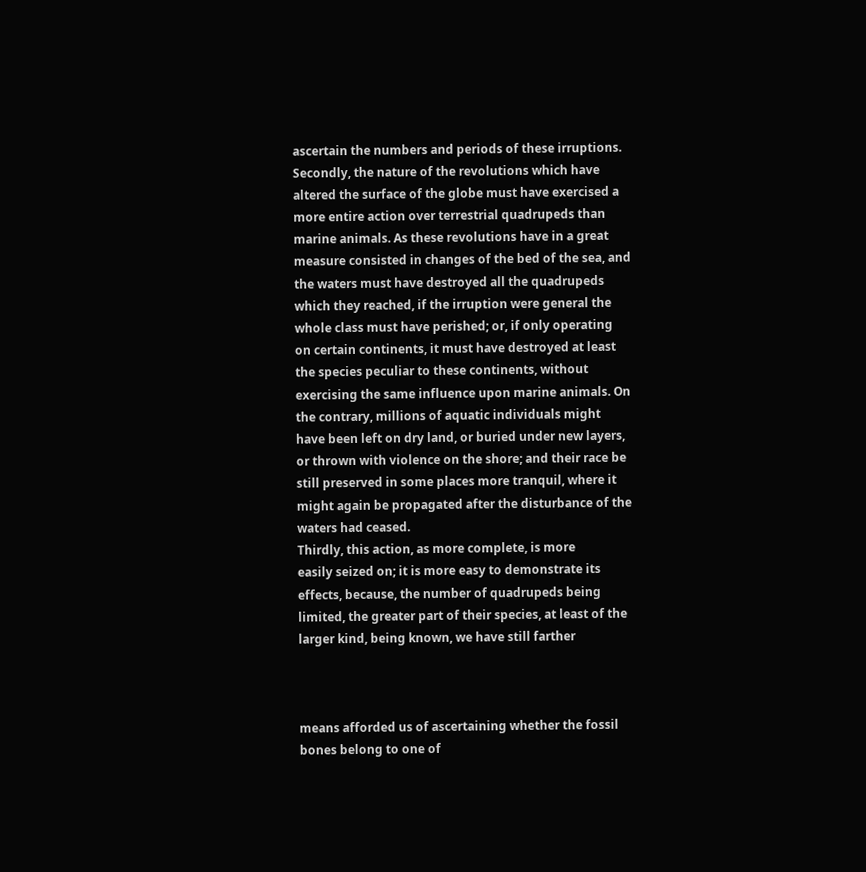ascertain the numbers and periods of these irruptions.
Secondly, the nature of the revolutions which have
altered the surface of the globe must have exercised a
more entire action over terrestrial quadrupeds than
marine animals. As these revolutions have in a great
measure consisted in changes of the bed of the sea, and
the waters must have destroyed all the quadrupeds
which they reached, if the irruption were general the
whole class must have perished; or, if only operating
on certain continents, it must have destroyed at least
the species peculiar to these continents, without
exercising the same influence upon marine animals. On
the contrary, millions of aquatic individuals might
have been left on dry land, or buried under new layers,
or thrown with violence on the shore; and their race be
still preserved in some places more tranquil, where it
might again be propagated after the disturbance of the
waters had ceased.
Thirdly, this action, as more complete, is more
easily seized on; it is more easy to demonstrate its
effects, because, the number of quadrupeds being
limited, the greater part of their species, at least of the
larger kind, being known, we have still farther



means afforded us of ascertaining whether the fossil
bones belong to one of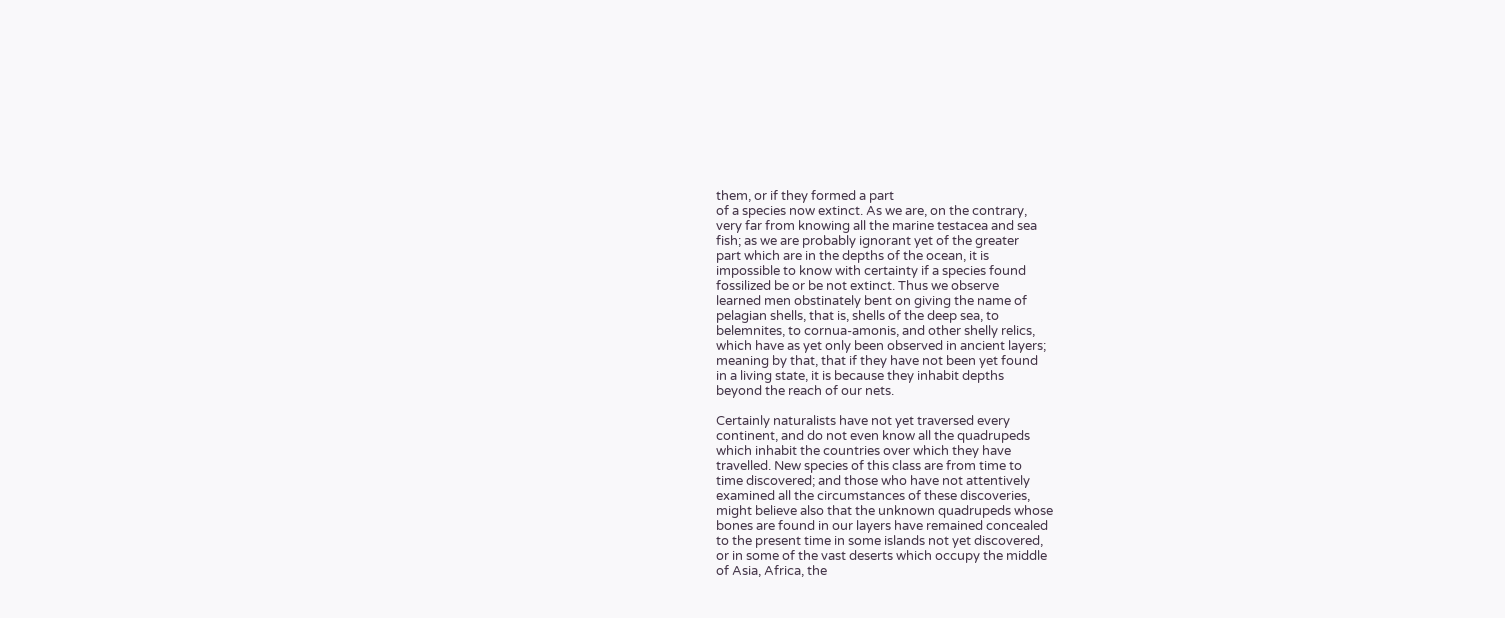them, or if they formed a part
of a species now extinct. As we are, on the contrary,
very far from knowing all the marine testacea and sea
fish; as we are probably ignorant yet of the greater
part which are in the depths of the ocean, it is
impossible to know with certainty if a species found
fossilized be or be not extinct. Thus we observe
learned men obstinately bent on giving the name of
pelagian shells, that is, shells of the deep sea, to
belemnites, to cornua-amonis, and other shelly relics,
which have as yet only been observed in ancient layers;
meaning by that, that if they have not been yet found
in a living state, it is because they inhabit depths
beyond the reach of our nets.

Certainly naturalists have not yet traversed every
continent, and do not even know all the quadrupeds
which inhabit the countries over which they have
travelled. New species of this class are from time to
time discovered; and those who have not attentively
examined all the circumstances of these discoveries,
might believe also that the unknown quadrupeds whose
bones are found in our layers have remained concealed
to the present time in some islands not yet discovered,
or in some of the vast deserts which occupy the middle
of Asia, Africa, the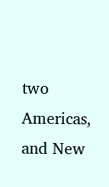two Americas, and New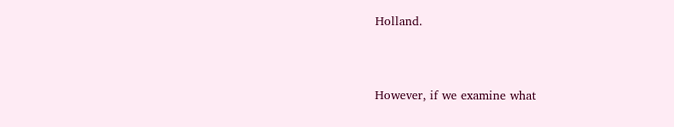Holland.


However, if we examine what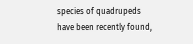species of quadrupeds
have been recently found,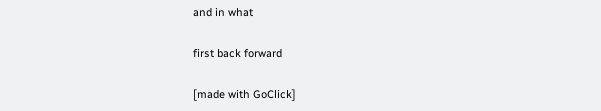and in what

first back forward

[made with GoClick]